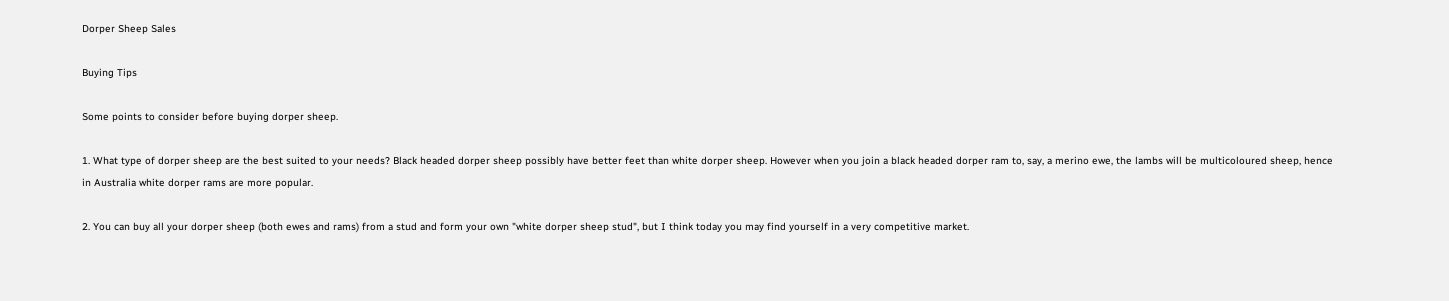Dorper Sheep Sales

Buying Tips

Some points to consider before buying dorper sheep.

1. What type of dorper sheep are the best suited to your needs? Black headed dorper sheep possibly have better feet than white dorper sheep. However when you join a black headed dorper ram to, say, a merino ewe, the lambs will be multicoloured sheep, hence in Australia white dorper rams are more popular.

2. You can buy all your dorper sheep (both ewes and rams) from a stud and form your own "white dorper sheep stud", but I think today you may find yourself in a very competitive market.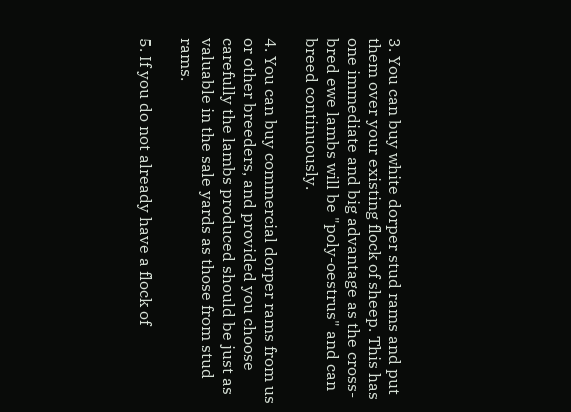3. You can buy white dorper stud rams and put them over your existing flock of sheep. This has one immediate and big advantage as the cross-bred ewe lambs will be "poly-oestrus" and can breed continuously.

4. You can buy commercial dorper rams from us or other breeders, and provided you choose carefully the lambs produced should be just as valuable in the sale yards as those from stud rams.

5. If you do not already have a flock of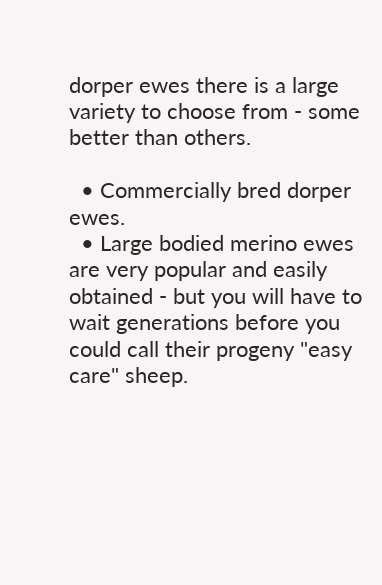dorper ewes there is a large variety to choose from - some better than others.

  • Commercially bred dorper ewes.
  • Large bodied merino ewes are very popular and easily obtained - but you will have to wait generations before you could call their progeny "easy care" sheep.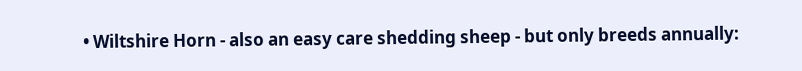• Wiltshire Horn - also an easy care shedding sheep - but only breeds annually: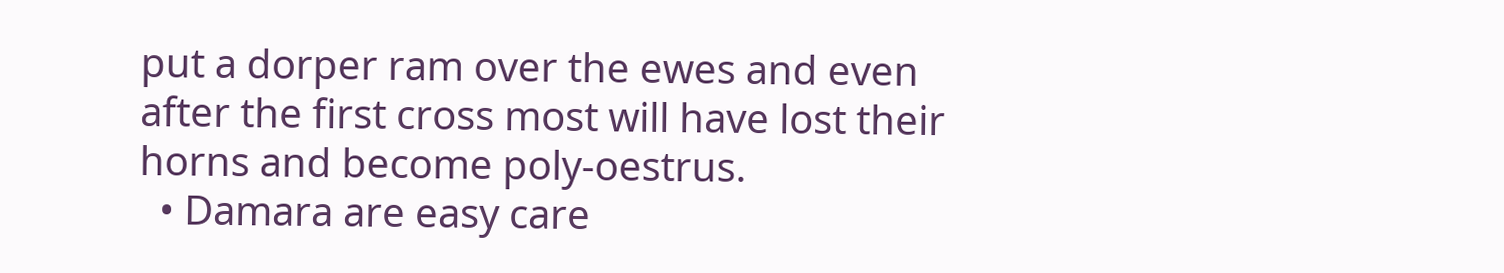put a dorper ram over the ewes and even after the first cross most will have lost their horns and become poly-oestrus.
  • Damara are easy care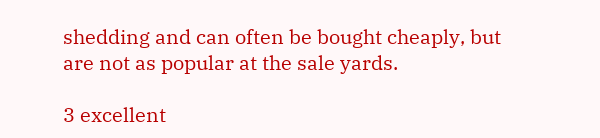shedding and can often be bought cheaply, but are not as popular at the sale yards.

3 excellent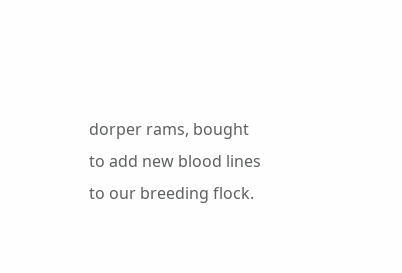dorper rams, bought
to add new blood lines to our breeding flock.